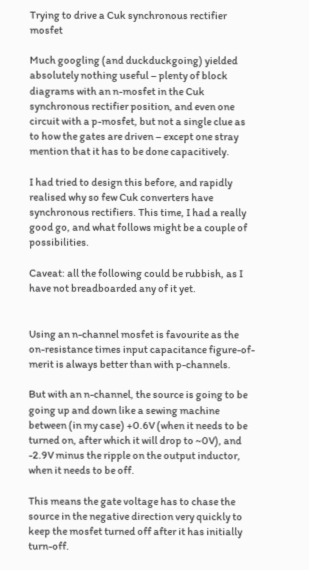Trying to drive a Cuk synchronous rectifier mosfet

Much googling (and duckduckgoing) yielded absolutely nothing useful – plenty of block diagrams with an n-mosfet in the Cuk synchronous rectifier position, and even one circuit with a p-mosfet, but not a single clue as to how the gates are driven – except one stray mention that it has to be done capacitively.

I had tried to design this before, and rapidly realised why so few Cuk converters have synchronous rectifiers. This time, I had a really good go, and what follows might be a couple of possibilities.

Caveat: all the following could be rubbish, as I have not breadboarded any of it yet.


Using an n-channel mosfet is favourite as the on-resistance times input capacitance figure-of-merit is always better than with p-channels.

But with an n-channel, the source is going to be going up and down like a sewing machine between (in my case) +0.6V (when it needs to be turned on, after which it will drop to ~0V), and -2.9V minus the ripple on the output inductor, when it needs to be off.

This means the gate voltage has to chase the source in the negative direction very quickly to keep the mosfet turned off after it has initially turn-off.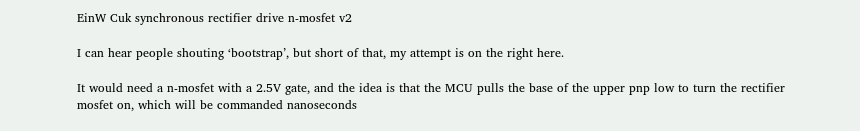EinW Cuk synchronous rectifier drive n-mosfet v2

I can hear people shouting ‘bootstrap’, but short of that, my attempt is on the right here.

It would need a n-mosfet with a 2.5V gate, and the idea is that the MCU pulls the base of the upper pnp low to turn the rectifier mosfet on, which will be commanded nanoseconds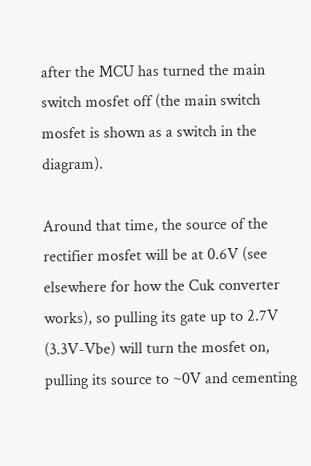after the MCU has turned the main switch mosfet off (the main switch mosfet is shown as a switch in the diagram).

Around that time, the source of the rectifier mosfet will be at 0.6V (see elsewhere for how the Cuk converter works), so pulling its gate up to 2.7V (3.3V-Vbe) will turn the mosfet on, pulling its source to ~0V and cementing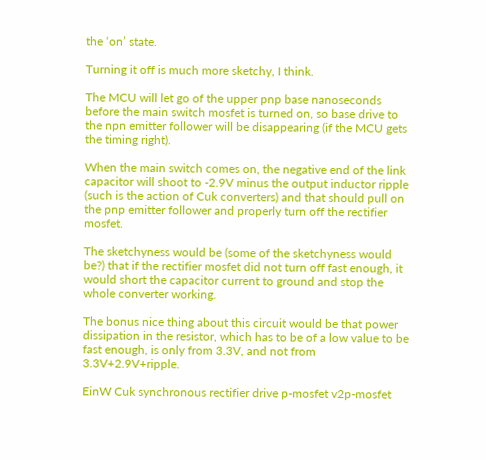the ‘on’ state.

Turning it off is much more sketchy, I think.

The MCU will let go of the upper pnp base nanoseconds before the main switch mosfet is turned on, so base drive to the npn emitter follower will be disappearing (if the MCU gets the timing right).

When the main switch comes on, the negative end of the link capacitor will shoot to -2.9V minus the output inductor ripple (such is the action of Cuk converters) and that should pull on the pnp emitter follower and properly turn off the rectifier mosfet.

The sketchyness would be (some of the sketchyness would be?) that if the rectifier mosfet did not turn off fast enough, it would short the capacitor current to ground and stop the whole converter working.

The bonus nice thing about this circuit would be that power dissipation in the resistor, which has to be of a low value to be fast enough, is only from 3.3V, and not from 3.3V+2.9V+ripple.

EinW Cuk synchronous rectifier drive p-mosfet v2p-mosfet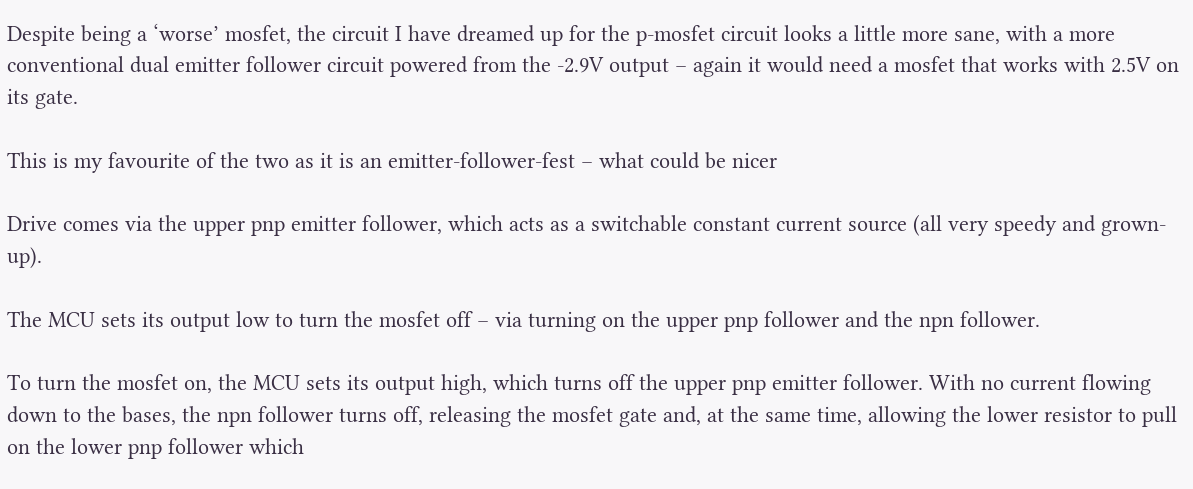Despite being a ‘worse’ mosfet, the circuit I have dreamed up for the p-mosfet circuit looks a little more sane, with a more conventional dual emitter follower circuit powered from the -2.9V output – again it would need a mosfet that works with 2.5V on its gate.

This is my favourite of the two as it is an emitter-follower-fest – what could be nicer

Drive comes via the upper pnp emitter follower, which acts as a switchable constant current source (all very speedy and grown-up).

The MCU sets its output low to turn the mosfet off – via turning on the upper pnp follower and the npn follower.

To turn the mosfet on, the MCU sets its output high, which turns off the upper pnp emitter follower. With no current flowing down to the bases, the npn follower turns off, releasing the mosfet gate and, at the same time, allowing the lower resistor to pull on the lower pnp follower which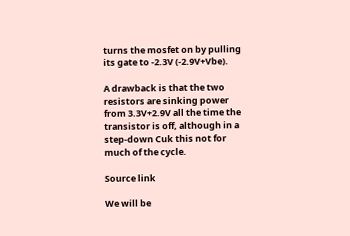turns the mosfet on by pulling its gate to -2.3V (-2.9V+Vbe).

A drawback is that the two resistors are sinking power from 3.3V+2.9V all the time the transistor is off, although in a step-down Cuk this not for much of the cycle.

Source link

We will be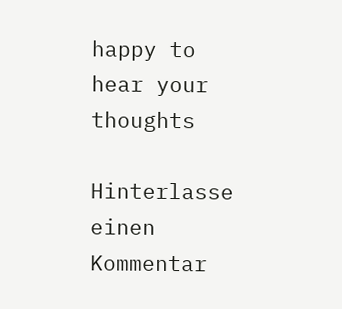happy to hear your thoughts

Hinterlasse einen Kommentar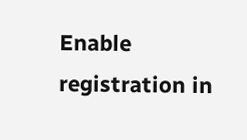Enable registration in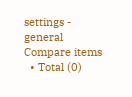settings - general
Compare items
  • Total (0)